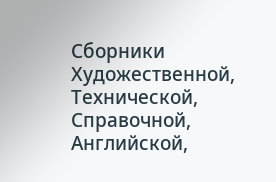Сборники Художественной, Технической, Справочной, Английской,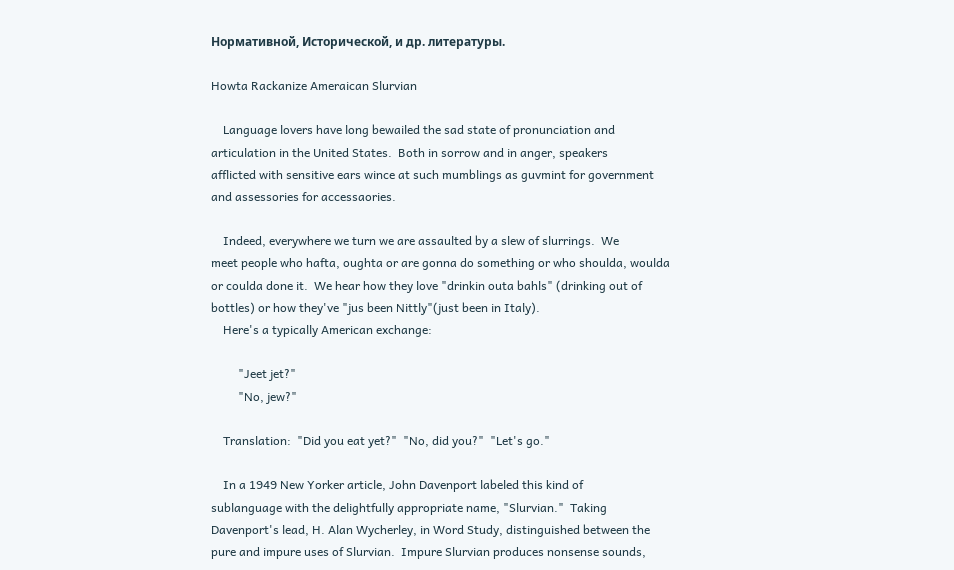Нормативной, Исторической, и др. литературы.

Howta Rackanize Ameraican Slurvian

    Language lovers have long bewailed the sad state of pronunciation and
articulation in the United States.  Both in sorrow and in anger, speakers
afflicted with sensitive ears wince at such mumblings as guvmint for government
and assessories for accessaories.

    Indeed, everywhere we turn we are assaulted by a slew of slurrings.  We
meet people who hafta, oughta or are gonna do something or who shoulda, woulda
or coulda done it.  We hear how they love "drinkin outa bahls" (drinking out of
bottles) or how they've "jus been Nittly"(just been in Italy).
    Here's a typically American exchange:

         "Jeet jet?"
         "No, jew?"

    Translation:  "Did you eat yet?"  "No, did you?"  "Let's go."

    In a 1949 New Yorker article, John Davenport labeled this kind of
sublanguage with the delightfully appropriate name, "Slurvian."  Taking
Davenport's lead, H. Alan Wycherley, in Word Study, distinguished between the
pure and impure uses of Slurvian.  Impure Slurvian produces nonsense sounds,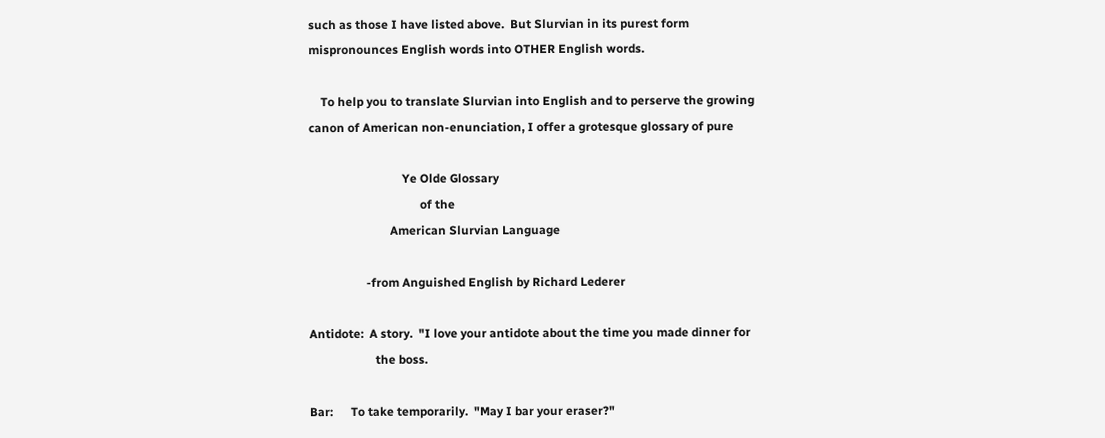such as those I have listed above.  But Slurvian in its purest form
mispronounces English words into OTHER English words.

    To help you to translate Slurvian into English and to perserve the growing
canon of American non-enunciation, I offer a grotesque glossary of pure

                               Ye Olde Glossary
                                     of the
                           American Slurvian Language

                   -from Anguished English by Richard Lederer

Antidote:  A story.  "I love your antidote about the time you made dinner for
                      the boss.

Bar:      To take temporarily.  "May I bar your eraser?"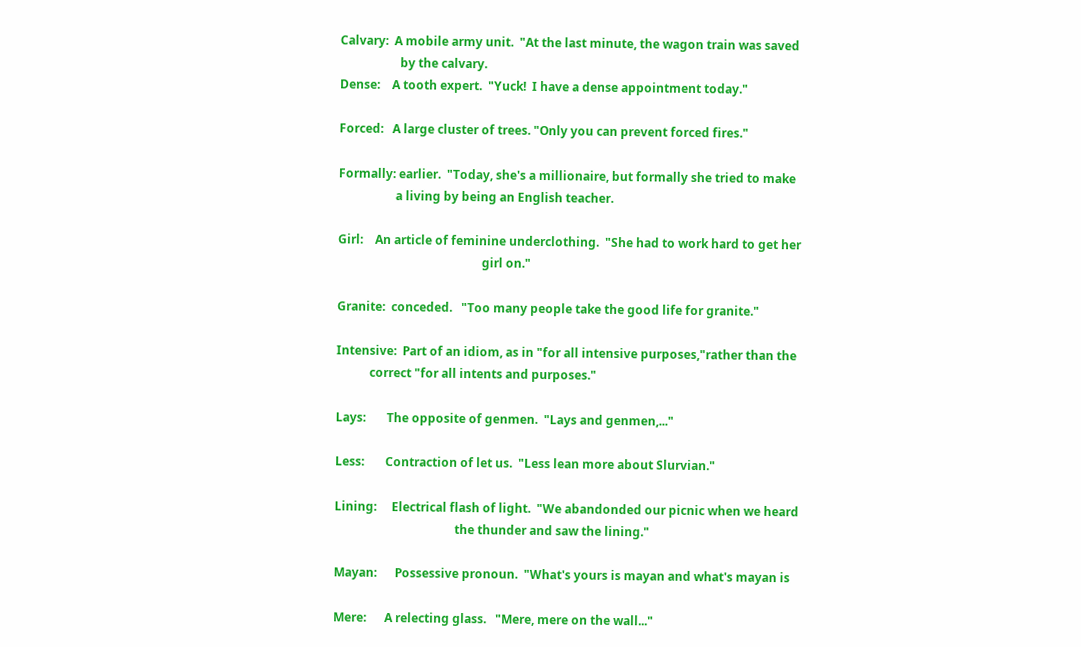Calvary:  A mobile army unit.  "At the last minute, the wagon train was saved
                    by the calvary.
Dense:    A tooth expert.  "Yuck!  I have a dense appointment today."

Forced:   A large cluster of trees. "Only you can prevent forced fires."

Formally: earlier.  "Today, she's a millionaire, but formally she tried to make
                   a living by being an English teacher.

Girl:    An article of feminine underclothing.  "She had to work hard to get her
                                                girl on."

Granite:  conceded.   "Too many people take the good life for granite."

Intensive:  Part of an idiom, as in "for all intensive purposes,"rather than the
           correct "for all intents and purposes."

Lays:       The opposite of genmen.  "Lays and genmen,..."

Less:       Contraction of let us.  "Less lean more about Slurvian."

Lining:     Electrical flash of light.  "We abandonded our picnic when we heard
                                        the thunder and saw the lining."

Mayan:      Possessive pronoun.  "What's yours is mayan and what's mayan is

Mere:      A relecting glass.   "Mere, mere on the wall..."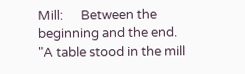Mill:      Between the beginning and the end.  "A table stood in the mill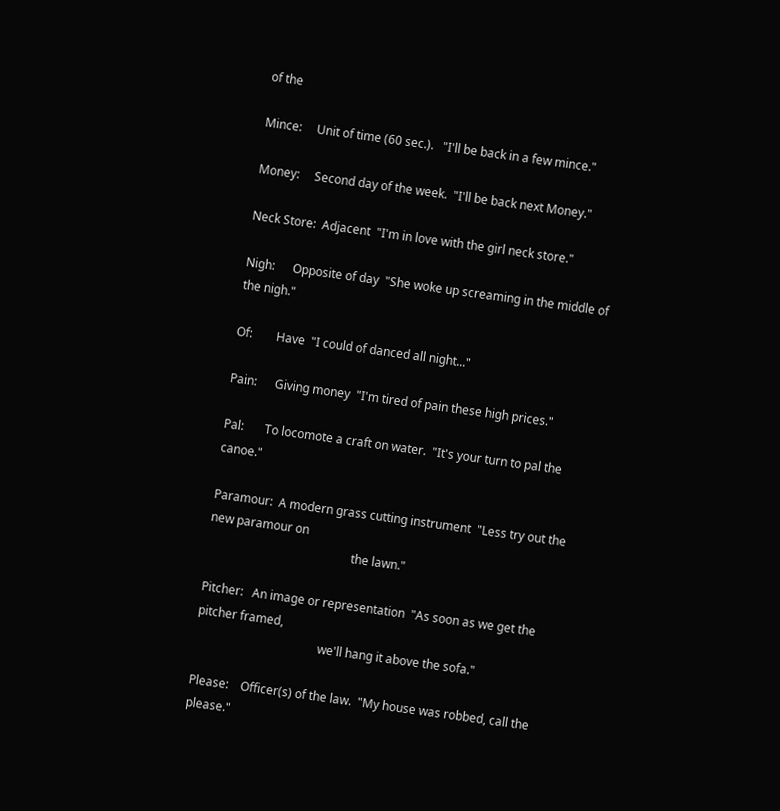of the

Mince:     Unit of time (60 sec.).   "I'll be back in a few mince."

Money:     Second day of the week.  "I'll be back next Money."

Neck Store:  Adjacent  "I'm in love with the girl neck store."

Nigh:      Opposite of day  "She woke up screaming in the middle of the nigh."

Of:        Have  "I could of danced all night..."

Pain:      Giving money  "I'm tired of pain these high prices."

Pal:       To locomote a craft on water.  "It's your turn to pal the canoe."

Paramour:  A modern grass cutting instrument  "Less try out the new paramour on
                                                the lawn."

Pitcher:   An image or representation  "As soon as we get the pitcher framed,
                                         we'll hang it above the sofa."

Please:    Officer(s) of the law.  "My house was robbed, call the please."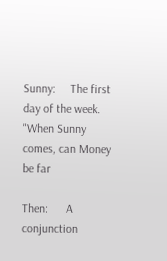Sunny:     The first day of the week.  "When Sunny comes, can Money be far

Then:      A conjunction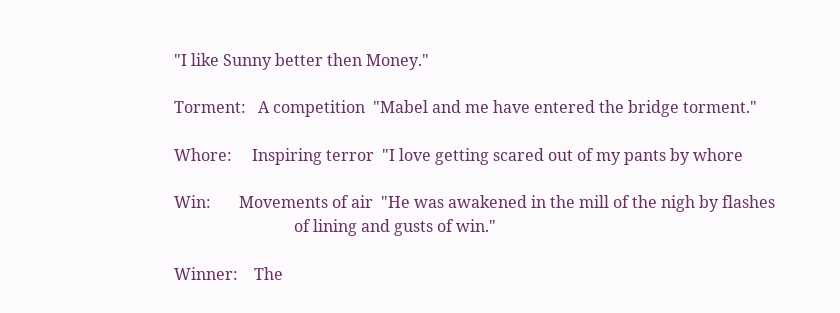"I like Sunny better then Money."

Torment:   A competition  "Mabel and me have entered the bridge torment."

Whore:     Inspiring terror  "I love getting scared out of my pants by whore

Win:       Movements of air  "He was awakened in the mill of the nigh by flashes
                              of lining and gusts of win."

Winner:    The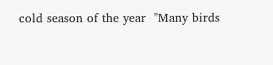cold season of the year  "Many birds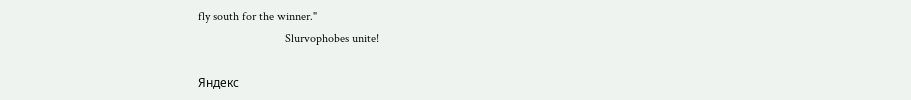fly south for the winner."
                             Slurvophobes unite!

Яндекс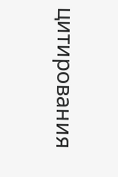цитирования